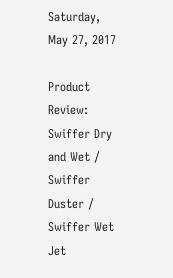Saturday, May 27, 2017

Product Review: Swiffer Dry and Wet / Swiffer Duster / Swiffer Wet Jet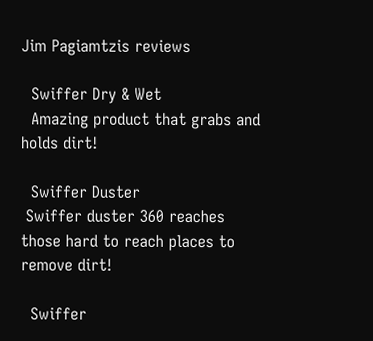Jim Pagiamtzis reviews

  Swiffer Dry & Wet
  Amazing product that grabs and holds dirt!

  Swiffer Duster
 Swiffer duster 360 reaches those hard to reach places to remove dirt!

  Swiffer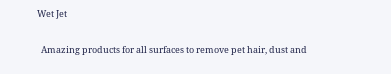Wet Jet

  Amazing products for all surfaces to remove pet hair, dust and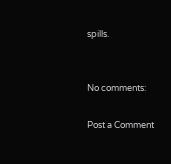spills.


No comments:

Post a Comment